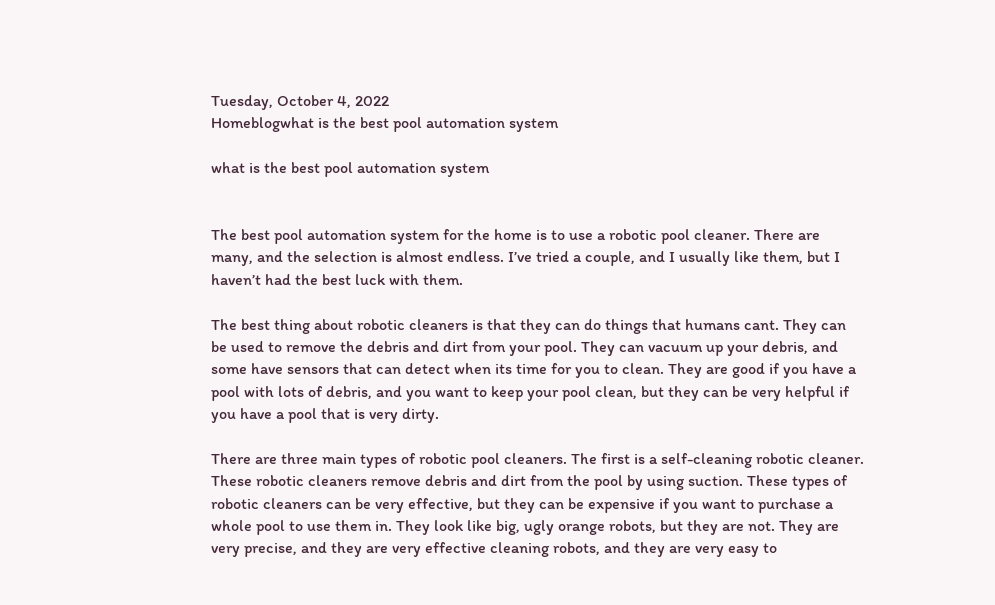Tuesday, October 4, 2022
Homeblogwhat is the best pool automation system

what is the best pool automation system


The best pool automation system for the home is to use a robotic pool cleaner. There are many, and the selection is almost endless. I’ve tried a couple, and I usually like them, but I haven’t had the best luck with them.

The best thing about robotic cleaners is that they can do things that humans cant. They can be used to remove the debris and dirt from your pool. They can vacuum up your debris, and some have sensors that can detect when its time for you to clean. They are good if you have a pool with lots of debris, and you want to keep your pool clean, but they can be very helpful if you have a pool that is very dirty.

There are three main types of robotic pool cleaners. The first is a self-cleaning robotic cleaner. These robotic cleaners remove debris and dirt from the pool by using suction. These types of robotic cleaners can be very effective, but they can be expensive if you want to purchase a whole pool to use them in. They look like big, ugly orange robots, but they are not. They are very precise, and they are very effective cleaning robots, and they are very easy to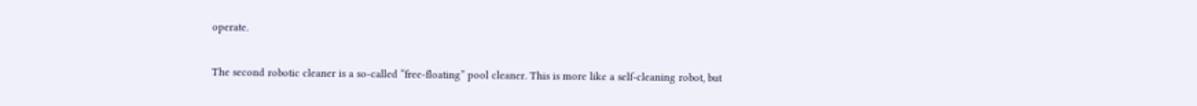operate.

The second robotic cleaner is a so-called “free-floating” pool cleaner. This is more like a self-cleaning robot, but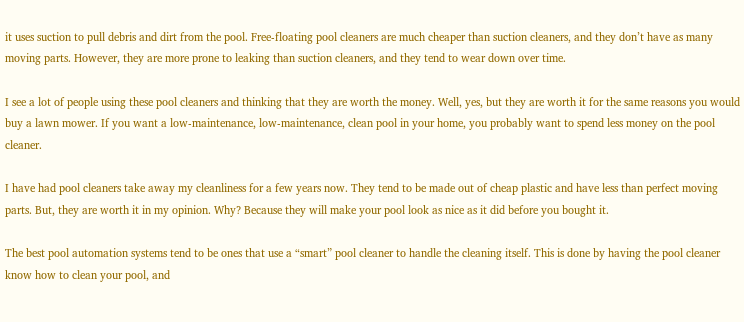it uses suction to pull debris and dirt from the pool. Free-floating pool cleaners are much cheaper than suction cleaners, and they don’t have as many moving parts. However, they are more prone to leaking than suction cleaners, and they tend to wear down over time.

I see a lot of people using these pool cleaners and thinking that they are worth the money. Well, yes, but they are worth it for the same reasons you would buy a lawn mower. If you want a low-maintenance, low-maintenance, clean pool in your home, you probably want to spend less money on the pool cleaner.

I have had pool cleaners take away my cleanliness for a few years now. They tend to be made out of cheap plastic and have less than perfect moving parts. But, they are worth it in my opinion. Why? Because they will make your pool look as nice as it did before you bought it.

The best pool automation systems tend to be ones that use a “smart” pool cleaner to handle the cleaning itself. This is done by having the pool cleaner know how to clean your pool, and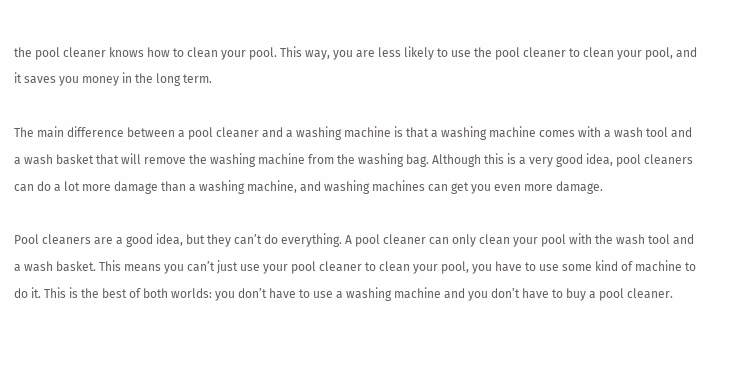the pool cleaner knows how to clean your pool. This way, you are less likely to use the pool cleaner to clean your pool, and it saves you money in the long term.

The main difference between a pool cleaner and a washing machine is that a washing machine comes with a wash tool and a wash basket that will remove the washing machine from the washing bag. Although this is a very good idea, pool cleaners can do a lot more damage than a washing machine, and washing machines can get you even more damage.

Pool cleaners are a good idea, but they can’t do everything. A pool cleaner can only clean your pool with the wash tool and a wash basket. This means you can’t just use your pool cleaner to clean your pool, you have to use some kind of machine to do it. This is the best of both worlds: you don’t have to use a washing machine and you don’t have to buy a pool cleaner.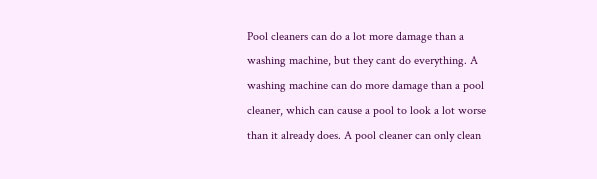Pool cleaners can do a lot more damage than a washing machine, but they cant do everything. A washing machine can do more damage than a pool cleaner, which can cause a pool to look a lot worse than it already does. A pool cleaner can only clean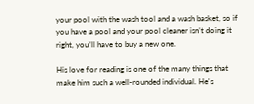your pool with the wash tool and a wash basket, so if you have a pool and your pool cleaner isn’t doing it right, you’ll have to buy a new one.

His love for reading is one of the many things that make him such a well-rounded individual. He's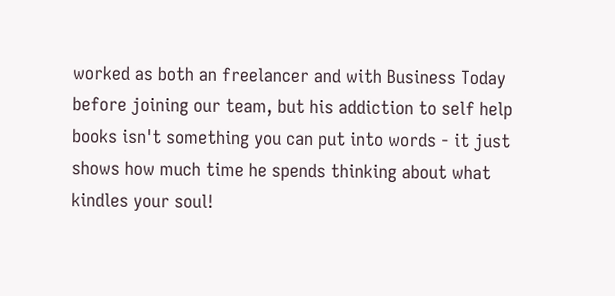worked as both an freelancer and with Business Today before joining our team, but his addiction to self help books isn't something you can put into words - it just shows how much time he spends thinking about what kindles your soul!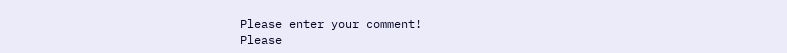Please enter your comment!
Please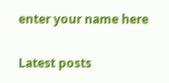enter your name here

Latest posts